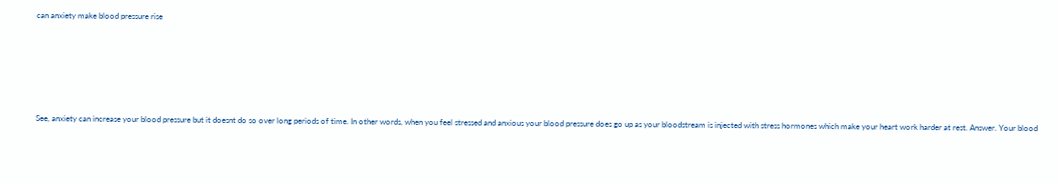can anxiety make blood pressure rise





See, anxiety can increase your blood pressure but it doesnt do so over long periods of time. In other words, when you feel stressed and anxious your blood pressure does go up as your bloodstream is injected with stress hormones which make your heart work harder at rest. Answer. Your blood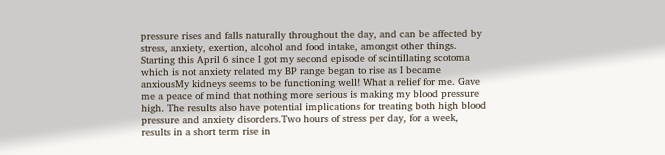pressure rises and falls naturally throughout the day, and can be affected by stress, anxiety, exertion, alcohol and food intake, amongst other things. Starting this April 6 since I got my second episode of scintillating scotoma which is not anxiety related my BP range began to rise as I became anxiousMy kidneys seems to be functioning well! What a relief for me. Gave me a peace of mind that nothing more serious is making my blood pressure high. The results also have potential implications for treating both high blood pressure and anxiety disorders.Two hours of stress per day, for a week, results in a short term rise in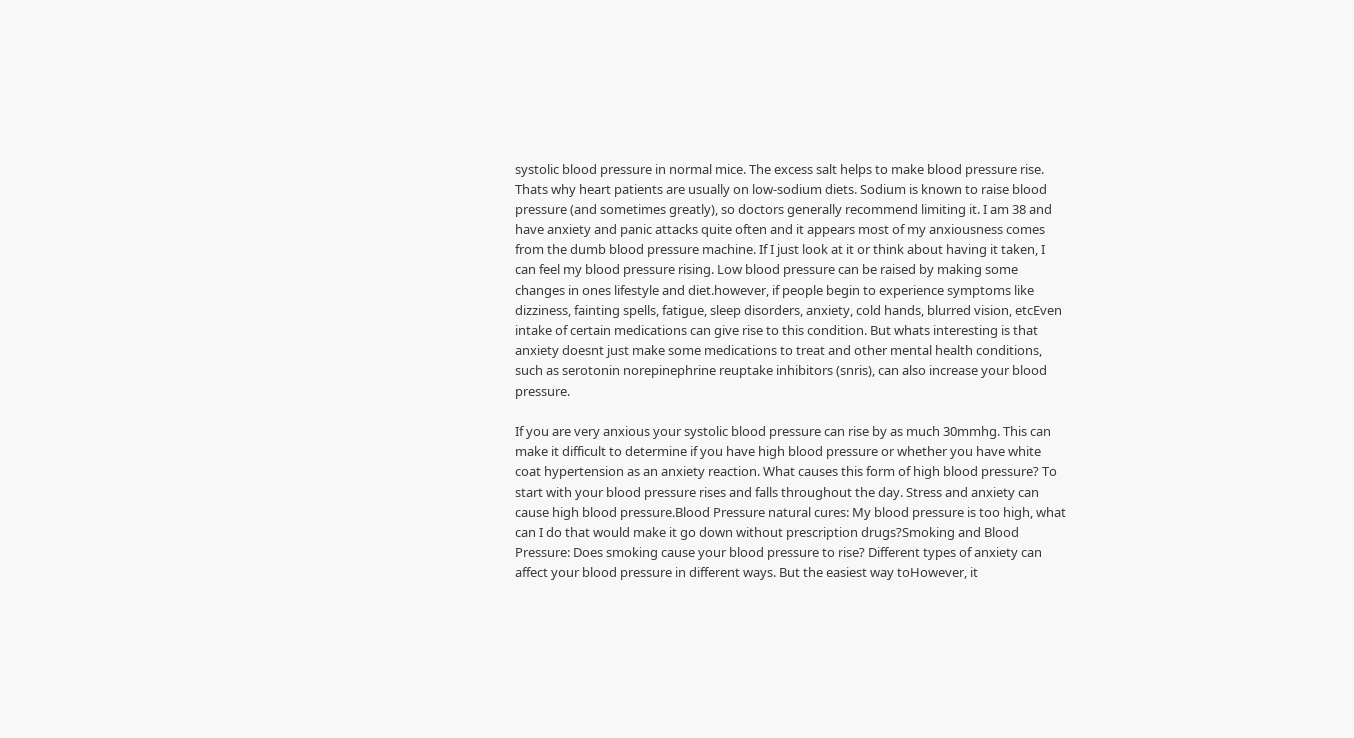systolic blood pressure in normal mice. The excess salt helps to make blood pressure rise. Thats why heart patients are usually on low-sodium diets. Sodium is known to raise blood pressure (and sometimes greatly), so doctors generally recommend limiting it. I am 38 and have anxiety and panic attacks quite often and it appears most of my anxiousness comes from the dumb blood pressure machine. If I just look at it or think about having it taken, I can feel my blood pressure rising. Low blood pressure can be raised by making some changes in ones lifestyle and diet.however, if people begin to experience symptoms like dizziness, fainting spells, fatigue, sleep disorders, anxiety, cold hands, blurred vision, etcEven intake of certain medications can give rise to this condition. But whats interesting is that anxiety doesnt just make some medications to treat and other mental health conditions, such as serotonin norepinephrine reuptake inhibitors (snris), can also increase your blood pressure.

If you are very anxious your systolic blood pressure can rise by as much 30mmhg. This can make it difficult to determine if you have high blood pressure or whether you have white coat hypertension as an anxiety reaction. What causes this form of high blood pressure? To start with your blood pressure rises and falls throughout the day. Stress and anxiety can cause high blood pressure.Blood Pressure natural cures: My blood pressure is too high, what can I do that would make it go down without prescription drugs?Smoking and Blood Pressure: Does smoking cause your blood pressure to rise? Different types of anxiety can affect your blood pressure in different ways. But the easiest way toHowever, it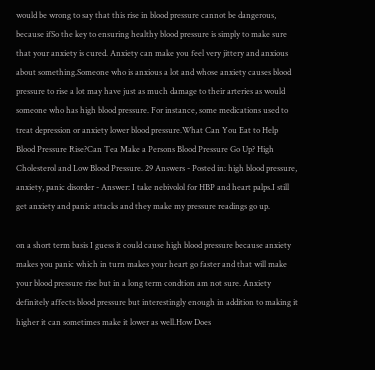would be wrong to say that this rise in blood pressure cannot be dangerous, because ifSo the key to ensuring healthy blood pressure is simply to make sure that your anxiety is cured. Anxiety can make you feel very jittery and anxious about something.Someone who is anxious a lot and whose anxiety causes blood pressure to rise a lot may have just as much damage to their arteries as would someone who has high blood pressure. For instance, some medications used to treat depression or anxiety lower blood pressure.What Can You Eat to Help Blood Pressure Rise?Can Tea Make a Persons Blood Pressure Go Up? High Cholesterol and Low Blood Pressure. 29 Answers - Posted in: high blood pressure, anxiety, panic disorder - Answer: I take nebivolol for HBP and heart palps.I still get anxiety and panic attacks and they make my pressure readings go up.

on a short term basis I guess it could cause high blood pressure because anxiety makes you panic which in turn makes your heart go faster and that will make your blood pressure rise but in a long term condtion am not sure. Anxiety definitely affects blood pressure but interestingly enough in addition to making it higher it can sometimes make it lower as well.How Does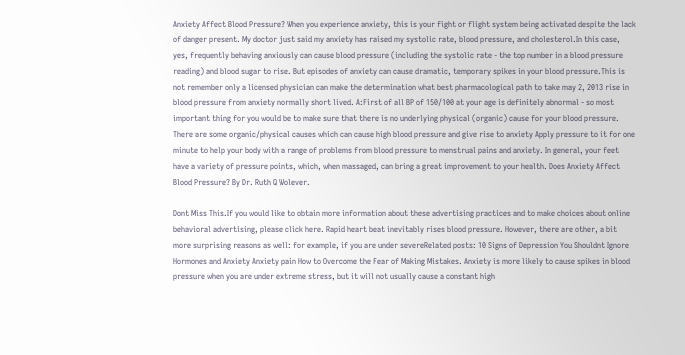Anxiety Affect Blood Pressure? When you experience anxiety, this is your fight or flight system being activated despite the lack of danger present. My doctor just said my anxiety has raised my systolic rate, blood pressure, and cholesterol.In this case, yes, frequently behaving anxiously can cause blood pressure (including the systolic rate - the top number in a blood pressure reading) and blood sugar to rise. But episodes of anxiety can cause dramatic, temporary spikes in your blood pressure.This is not remember only a licensed physician can make the determination what best pharmacological path to take may 2, 2013 rise in blood pressure from anxiety normally short lived. A:First of all BP of 150/100 at your age is definitely abnormal - so most important thing for you would be to make sure that there is no underlying physical (organic) cause for your blood pressure. There are some organic/physical causes which can cause high blood pressure and give rise to anxiety Apply pressure to it for one minute to help your body with a range of problems from blood pressure to menstrual pains and anxiety. In general, your feet have a variety of pressure points, which, when massaged, can bring a great improvement to your health. Does Anxiety Affect Blood Pressure? By Dr. Ruth Q Wolever.

Dont Miss This.If you would like to obtain more information about these advertising practices and to make choices about online behavioral advertising, please click here. Rapid heart beat inevitably rises blood pressure. However, there are other, a bit more surprising reasons as well: for example, if you are under severeRelated posts: 10 Signs of Depression You Shouldnt Ignore Hormones and Anxiety Anxiety pain How to Overcome the Fear of Making Mistakes. Anxiety is more likely to cause spikes in blood pressure when you are under extreme stress, but it will not usually cause a constant high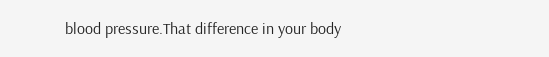blood pressure.That difference in your body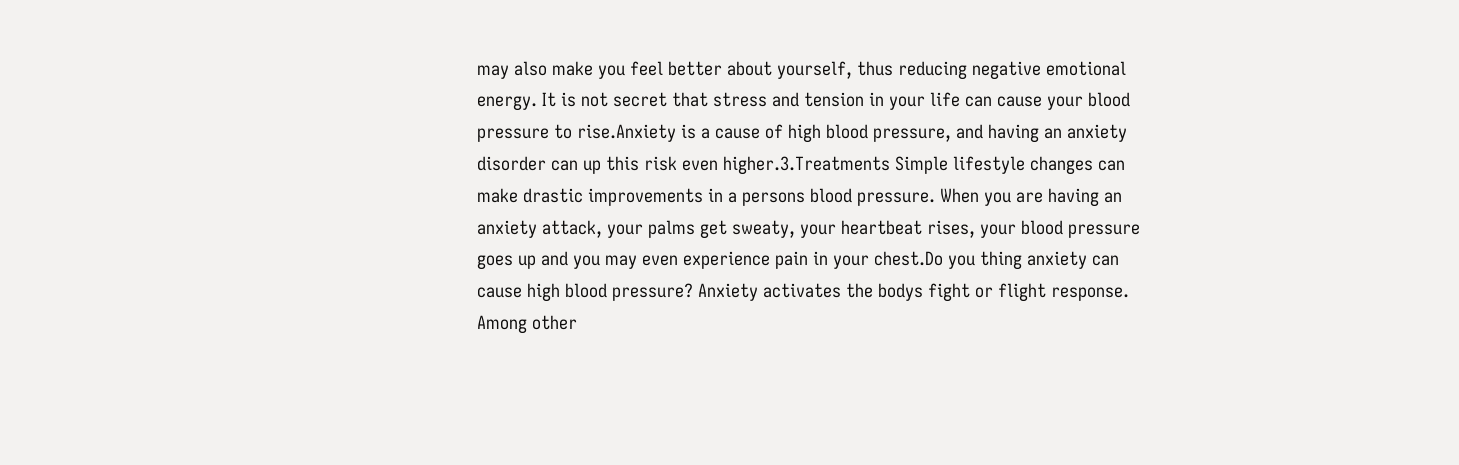may also make you feel better about yourself, thus reducing negative emotional energy. It is not secret that stress and tension in your life can cause your blood pressure to rise.Anxiety is a cause of high blood pressure, and having an anxiety disorder can up this risk even higher.3.Treatments Simple lifestyle changes can make drastic improvements in a persons blood pressure. When you are having an anxiety attack, your palms get sweaty, your heartbeat rises, your blood pressure goes up and you may even experience pain in your chest.Do you thing anxiety can cause high blood pressure? Anxiety activates the bodys fight or flight response. Among other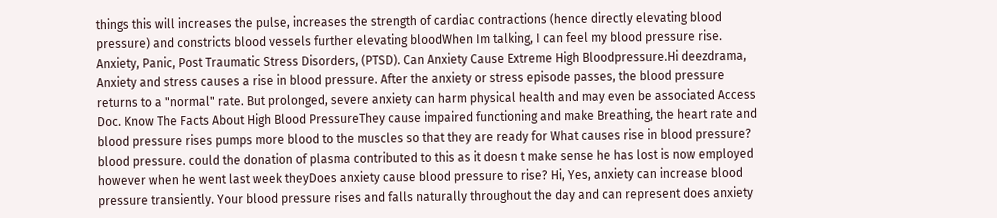things this will increases the pulse, increases the strength of cardiac contractions (hence directly elevating blood pressure) and constricts blood vessels further elevating bloodWhen Im talking, I can feel my blood pressure rise. Anxiety, Panic, Post Traumatic Stress Disorders, (PTSD). Can Anxiety Cause Extreme High Bloodpressure.Hi deezdrama, Anxiety and stress causes a rise in blood pressure. After the anxiety or stress episode passes, the blood pressure returns to a "normal" rate. But prolonged, severe anxiety can harm physical health and may even be associated Access Doc. Know The Facts About High Blood PressureThey cause impaired functioning and make Breathing, the heart rate and blood pressure rises pumps more blood to the muscles so that they are ready for What causes rise in blood pressure? blood pressure. could the donation of plasma contributed to this as it doesn t make sense he has lost is now employed however when he went last week theyDoes anxiety cause blood pressure to rise? Hi, Yes, anxiety can increase blood pressure transiently. Your blood pressure rises and falls naturally throughout the day and can represent does anxiety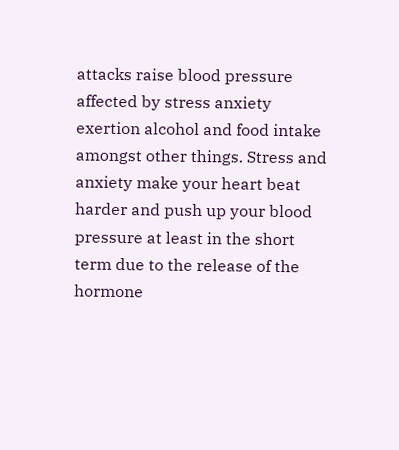attacks raise blood pressure affected by stress anxiety exertion alcohol and food intake amongst other things. Stress and anxiety make your heart beat harder and push up your blood pressure at least in the short term due to the release of the hormone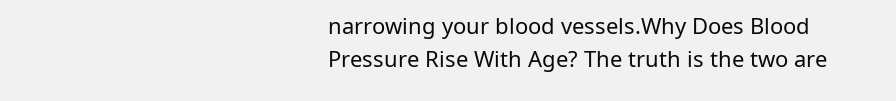narrowing your blood vessels.Why Does Blood Pressure Rise With Age? The truth is the two are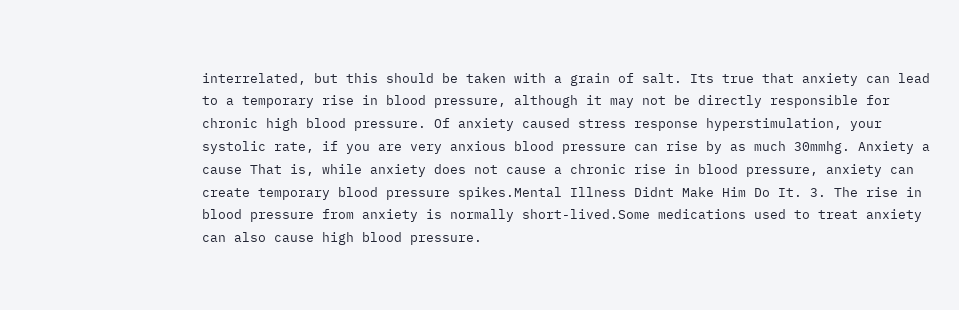interrelated, but this should be taken with a grain of salt. Its true that anxiety can lead to a temporary rise in blood pressure, although it may not be directly responsible for chronic high blood pressure. Of anxiety caused stress response hyperstimulation, your systolic rate, if you are very anxious blood pressure can rise by as much 30mmhg. Anxiety a cause That is, while anxiety does not cause a chronic rise in blood pressure, anxiety can create temporary blood pressure spikes.Mental Illness Didnt Make Him Do It. 3. The rise in blood pressure from anxiety is normally short-lived.Some medications used to treat anxiety can also cause high blood pressure.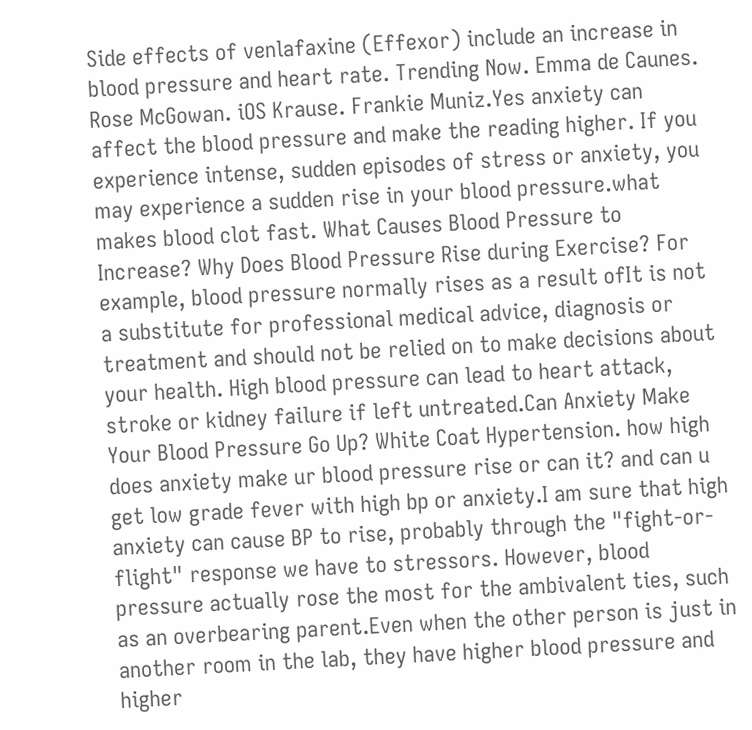Side effects of venlafaxine (Effexor) include an increase in blood pressure and heart rate. Trending Now. Emma de Caunes. Rose McGowan. iOS Krause. Frankie Muniz.Yes anxiety can affect the blood pressure and make the reading higher. If you experience intense, sudden episodes of stress or anxiety, you may experience a sudden rise in your blood pressure.what makes blood clot fast. What Causes Blood Pressure to Increase? Why Does Blood Pressure Rise during Exercise? For example, blood pressure normally rises as a result ofIt is not a substitute for professional medical advice, diagnosis or treatment and should not be relied on to make decisions about your health. High blood pressure can lead to heart attack, stroke or kidney failure if left untreated.Can Anxiety Make Your Blood Pressure Go Up? White Coat Hypertension. how high does anxiety make ur blood pressure rise or can it? and can u get low grade fever with high bp or anxiety.I am sure that high anxiety can cause BP to rise, probably through the "fight-or-flight" response we have to stressors. However, blood pressure actually rose the most for the ambivalent ties, such as an overbearing parent.Even when the other person is just in another room in the lab, they have higher blood pressure and higher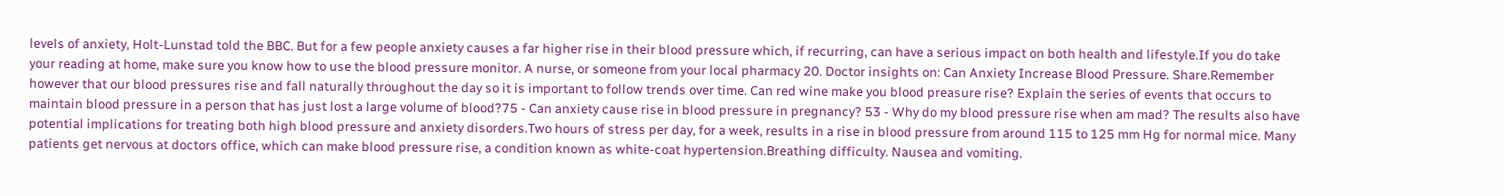levels of anxiety, Holt-Lunstad told the BBC. But for a few people anxiety causes a far higher rise in their blood pressure which, if recurring, can have a serious impact on both health and lifestyle.If you do take your reading at home, make sure you know how to use the blood pressure monitor. A nurse, or someone from your local pharmacy 20. Doctor insights on: Can Anxiety Increase Blood Pressure. Share.Remember however that our blood pressures rise and fall naturally throughout the day so it is important to follow trends over time. Can red wine make you blood preasure rise? Explain the series of events that occurs to maintain blood pressure in a person that has just lost a large volume of blood?75 - Can anxiety cause rise in blood pressure in pregnancy? 53 - Why do my blood pressure rise when am mad? The results also have potential implications for treating both high blood pressure and anxiety disorders.Two hours of stress per day, for a week, results in a rise in blood pressure from around 115 to 125 mm Hg for normal mice. Many patients get nervous at doctors office, which can make blood pressure rise, a condition known as white-coat hypertension.Breathing difficulty. Nausea and vomiting.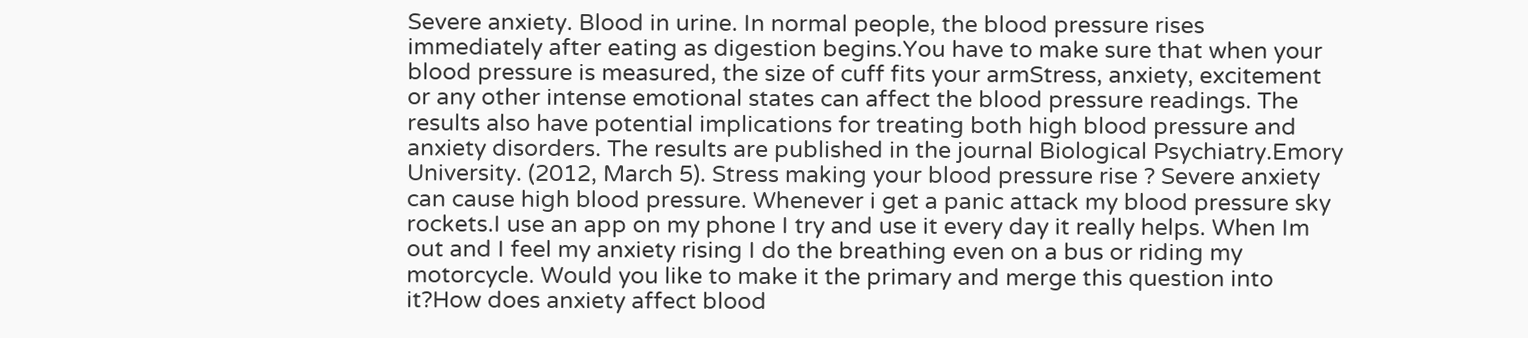Severe anxiety. Blood in urine. In normal people, the blood pressure rises immediately after eating as digestion begins.You have to make sure that when your blood pressure is measured, the size of cuff fits your armStress, anxiety, excitement or any other intense emotional states can affect the blood pressure readings. The results also have potential implications for treating both high blood pressure and anxiety disorders. The results are published in the journal Biological Psychiatry.Emory University. (2012, March 5). Stress making your blood pressure rise ? Severe anxiety can cause high blood pressure. Whenever i get a panic attack my blood pressure sky rockets.I use an app on my phone I try and use it every day it really helps. When Im out and I feel my anxiety rising I do the breathing even on a bus or riding my motorcycle. Would you like to make it the primary and merge this question into it?How does anxiety affect blood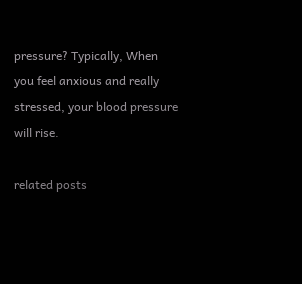pressure? Typically, When you feel anxious and really stressed, your blood pressure will rise.

related posts